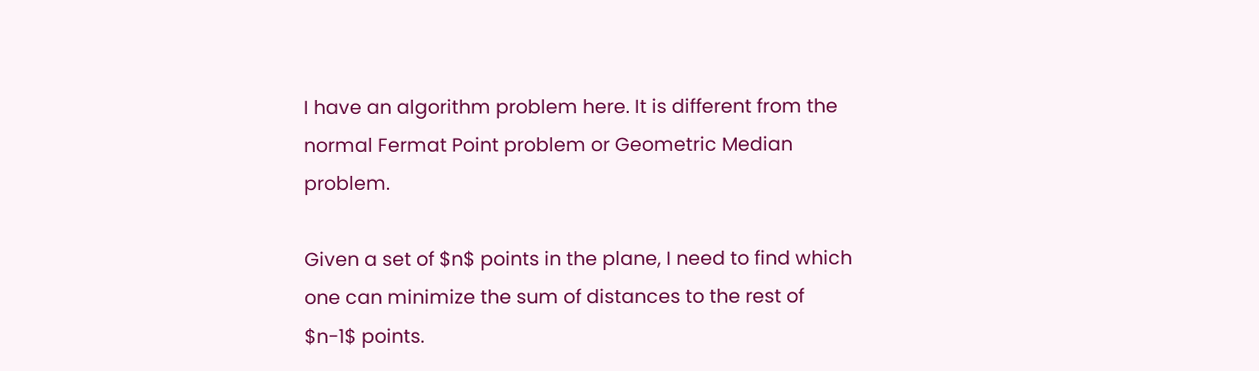I have an algorithm problem here. It is different from the normal Fermat Point problem or Geometric Median problem.

Given a set of $n$ points in the plane, I need to find which one can minimize the sum of distances to the rest of $n-1$ points.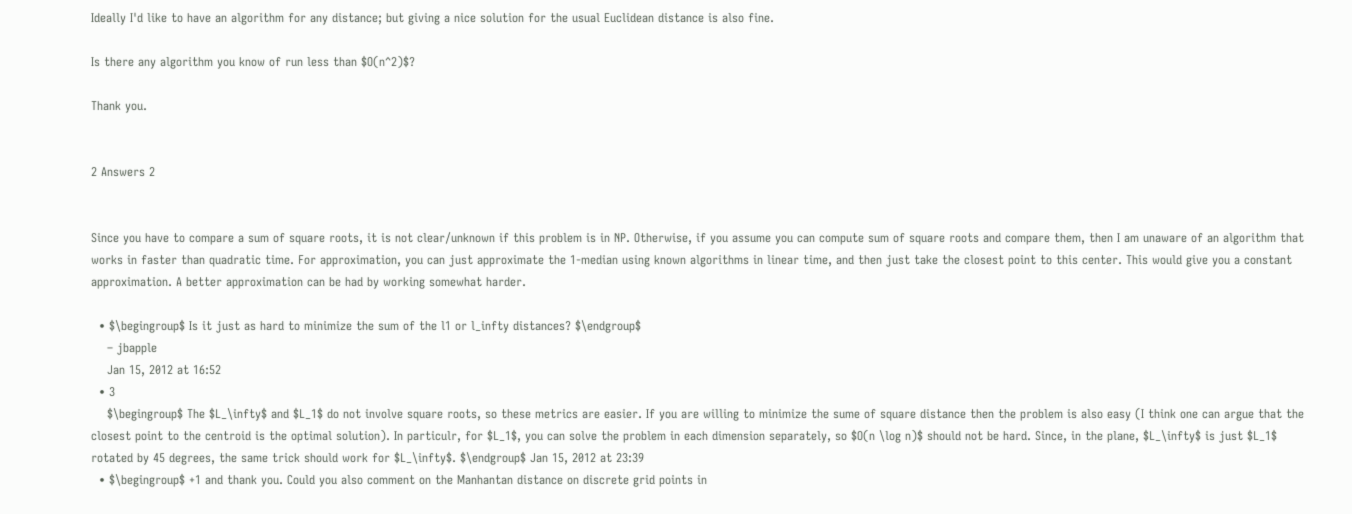Ideally I'd like to have an algorithm for any distance; but giving a nice solution for the usual Euclidean distance is also fine.

Is there any algorithm you know of run less than $O(n^2)$?

Thank you.


2 Answers 2


Since you have to compare a sum of square roots, it is not clear/unknown if this problem is in NP. Otherwise, if you assume you can compute sum of square roots and compare them, then I am unaware of an algorithm that works in faster than quadratic time. For approximation, you can just approximate the 1-median using known algorithms in linear time, and then just take the closest point to this center. This would give you a constant approximation. A better approximation can be had by working somewhat harder.

  • $\begingroup$ Is it just as hard to minimize the sum of the l1 or l_infty distances? $\endgroup$
    – jbapple
    Jan 15, 2012 at 16:52
  • 3
    $\begingroup$ The $L_\infty$ and $L_1$ do not involve square roots, so these metrics are easier. If you are willing to minimize the sume of square distance then the problem is also easy (I think one can argue that the closest point to the centroid is the optimal solution). In particulr, for $L_1$, you can solve the problem in each dimension separately, so $O(n \log n)$ should not be hard. Since, in the plane, $L_\infty$ is just $L_1$ rotated by 45 degrees, the same trick should work for $L_\infty$. $\endgroup$ Jan 15, 2012 at 23:39
  • $\begingroup$ +1 and thank you. Could you also comment on the Manhantan distance on discrete grid points in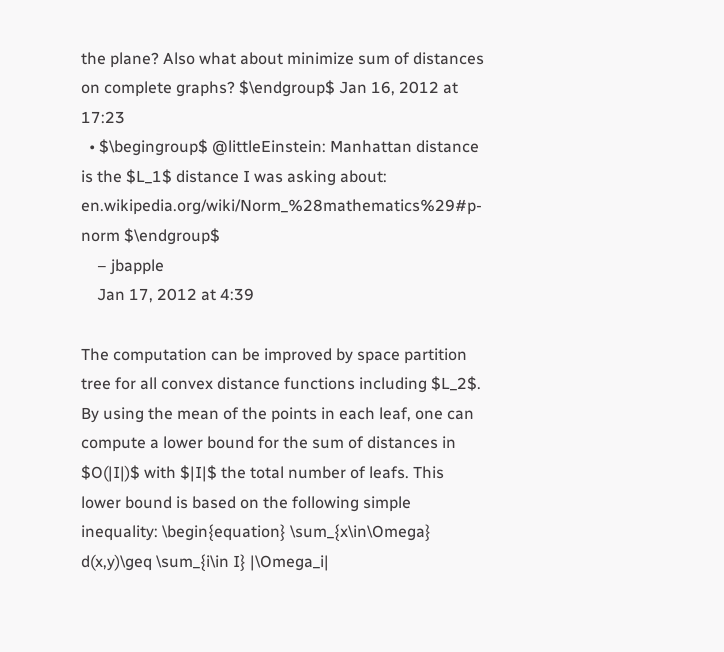the plane? Also what about minimize sum of distances on complete graphs? $\endgroup$ Jan 16, 2012 at 17:23
  • $\begingroup$ @littleEinstein: Manhattan distance is the $L_1$ distance I was asking about: en.wikipedia.org/wiki/Norm_%28mathematics%29#p-norm $\endgroup$
    – jbapple
    Jan 17, 2012 at 4:39

The computation can be improved by space partition tree for all convex distance functions including $L_2$. By using the mean of the points in each leaf, one can compute a lower bound for the sum of distances in $O(|I|)$ with $|I|$ the total number of leafs. This lower bound is based on the following simple inequality: \begin{equation} \sum_{x\in\Omega} d(x,y)\geq \sum_{i\in I} |\Omega_i|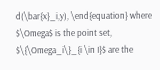d(\bar{x}_i,y), \end{equation} where $\Omega$ is the point set, $\{\Omega_i\}_{i \in I}$ are the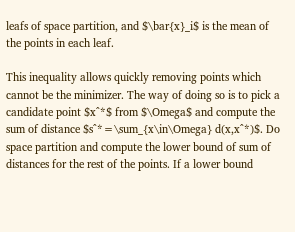leafs of space partition, and $\bar{x}_i$ is the mean of the points in each leaf.

This inequality allows quickly removing points which cannot be the minimizer. The way of doing so is to pick a candidate point $x^*$ from $\Omega$ and compute the sum of distance $s^*=\sum_{x\in\Omega} d(x,x^*)$. Do space partition and compute the lower bound of sum of distances for the rest of the points. If a lower bound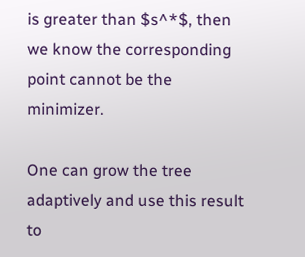is greater than $s^*$, then we know the corresponding point cannot be the minimizer.

One can grow the tree adaptively and use this result to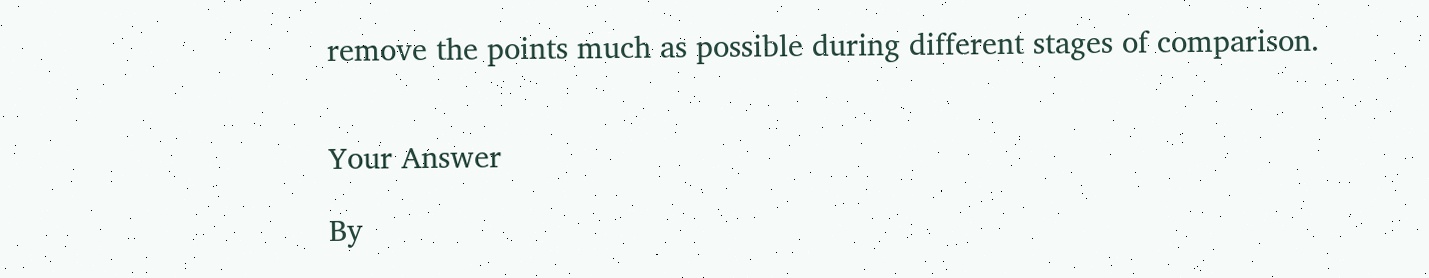remove the points much as possible during different stages of comparison.


Your Answer

By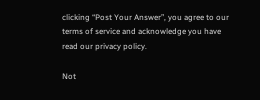clicking “Post Your Answer”, you agree to our terms of service and acknowledge you have read our privacy policy.

Not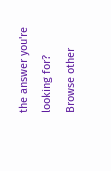the answer you're looking for? Browse other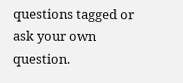questions tagged or ask your own question.